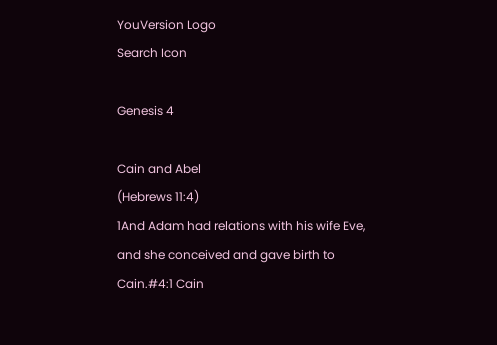YouVersion Logo
Search Icon

Genesis 4

Cain and Abel
(Hebrews 11:4)
1And Adam had relations with his wife Eve, and she conceived and gave birth to Cain.#4:1 Cain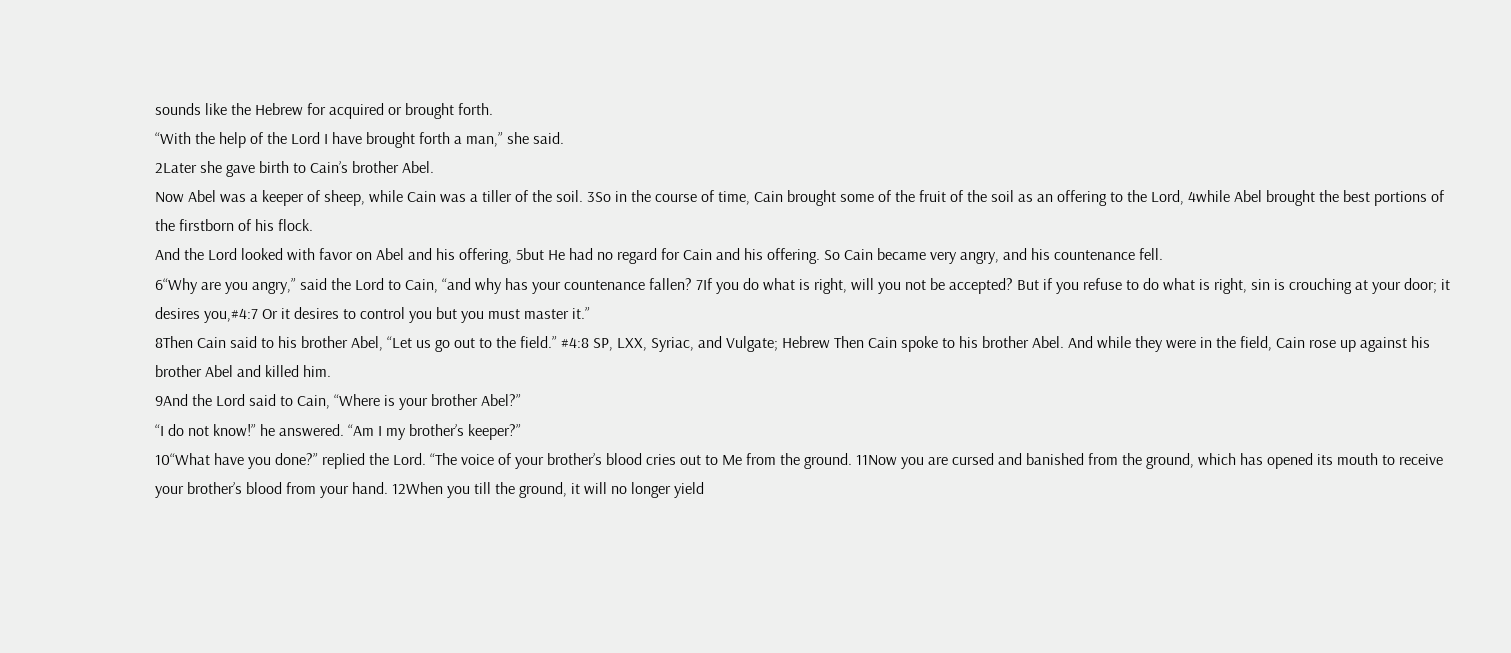sounds like the Hebrew for acquired or brought forth.
“With the help of the Lord I have brought forth a man,” she said.
2Later she gave birth to Cain’s brother Abel.
Now Abel was a keeper of sheep, while Cain was a tiller of the soil. 3So in the course of time, Cain brought some of the fruit of the soil as an offering to the Lord, 4while Abel brought the best portions of the firstborn of his flock.
And the Lord looked with favor on Abel and his offering, 5but He had no regard for Cain and his offering. So Cain became very angry, and his countenance fell.
6“Why are you angry,” said the Lord to Cain, “and why has your countenance fallen? 7If you do what is right, will you not be accepted? But if you refuse to do what is right, sin is crouching at your door; it desires you,#4:7 Or it desires to control you but you must master it.”
8Then Cain said to his brother Abel, “Let us go out to the field.” #4:8 SP, LXX, Syriac, and Vulgate; Hebrew Then Cain spoke to his brother Abel. And while they were in the field, Cain rose up against his brother Abel and killed him.
9And the Lord said to Cain, “Where is your brother Abel?”
“I do not know!” he answered. “Am I my brother’s keeper?”
10“What have you done?” replied the Lord. “The voice of your brother’s blood cries out to Me from the ground. 11Now you are cursed and banished from the ground, which has opened its mouth to receive your brother’s blood from your hand. 12When you till the ground, it will no longer yield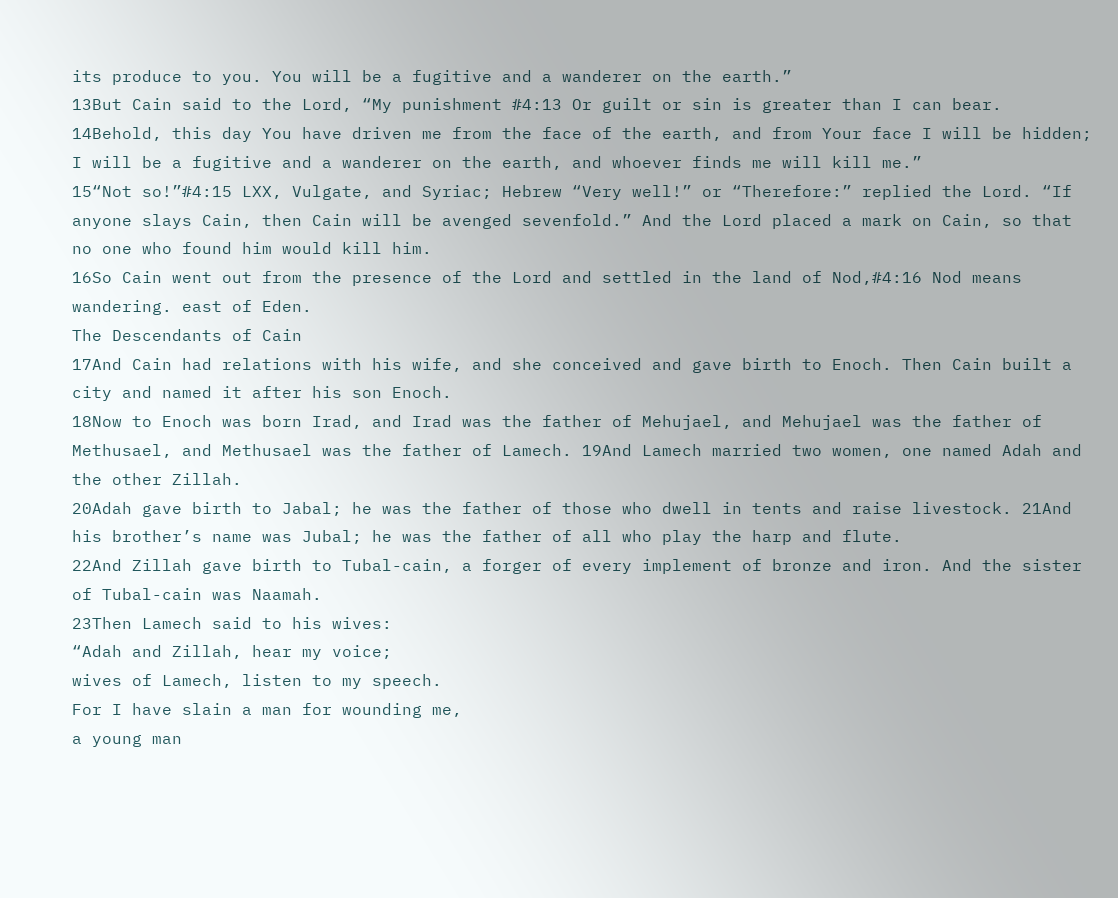its produce to you. You will be a fugitive and a wanderer on the earth.”
13But Cain said to the Lord, “My punishment #4:13 Or guilt or sin is greater than I can bear. 14Behold, this day You have driven me from the face of the earth, and from Your face I will be hidden; I will be a fugitive and a wanderer on the earth, and whoever finds me will kill me.”
15“Not so!”#4:15 LXX, Vulgate, and Syriac; Hebrew “Very well!” or “Therefore:” replied the Lord. “If anyone slays Cain, then Cain will be avenged sevenfold.” And the Lord placed a mark on Cain, so that no one who found him would kill him.
16So Cain went out from the presence of the Lord and settled in the land of Nod,#4:16 Nod means wandering. east of Eden.
The Descendants of Cain
17And Cain had relations with his wife, and she conceived and gave birth to Enoch. Then Cain built a city and named it after his son Enoch.
18Now to Enoch was born Irad, and Irad was the father of Mehujael, and Mehujael was the father of Methusael, and Methusael was the father of Lamech. 19And Lamech married two women, one named Adah and the other Zillah.
20Adah gave birth to Jabal; he was the father of those who dwell in tents and raise livestock. 21And his brother’s name was Jubal; he was the father of all who play the harp and flute.
22And Zillah gave birth to Tubal-cain, a forger of every implement of bronze and iron. And the sister of Tubal-cain was Naamah.
23Then Lamech said to his wives:
“Adah and Zillah, hear my voice;
wives of Lamech, listen to my speech.
For I have slain a man for wounding me,
a young man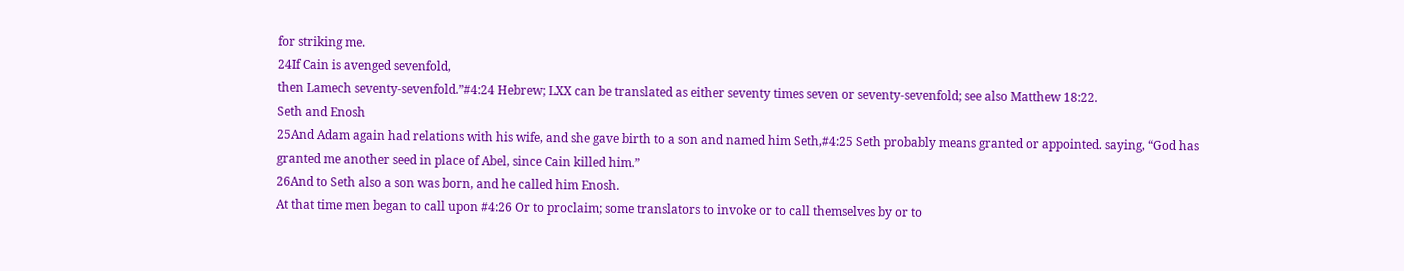for striking me.
24If Cain is avenged sevenfold,
then Lamech seventy-sevenfold.”#4:24 Hebrew; LXX can be translated as either seventy times seven or seventy-sevenfold; see also Matthew 18:22.
Seth and Enosh
25And Adam again had relations with his wife, and she gave birth to a son and named him Seth,#4:25 Seth probably means granted or appointed. saying, “God has granted me another seed in place of Abel, since Cain killed him.”
26And to Seth also a son was born, and he called him Enosh.
At that time men began to call upon #4:26 Or to proclaim; some translators to invoke or to call themselves by or to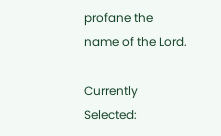profane the name of the Lord.

Currently Selected: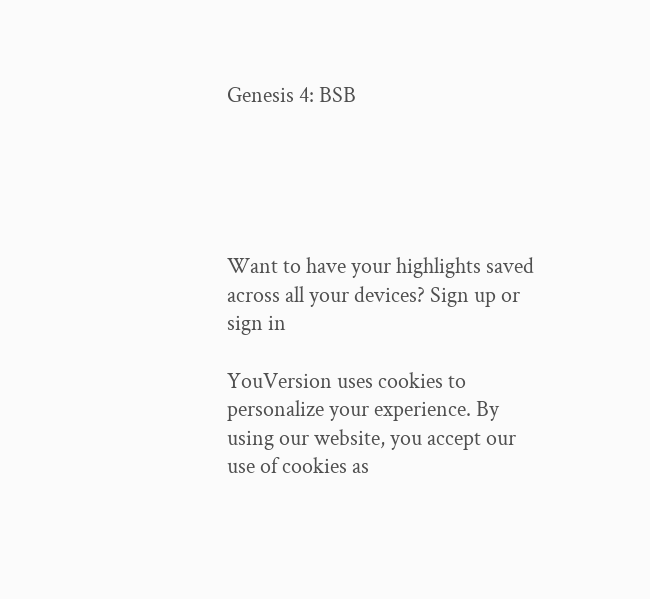Genesis 4: BSB





Want to have your highlights saved across all your devices? Sign up or sign in

YouVersion uses cookies to personalize your experience. By using our website, you accept our use of cookies as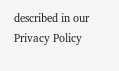described in our Privacy Policy